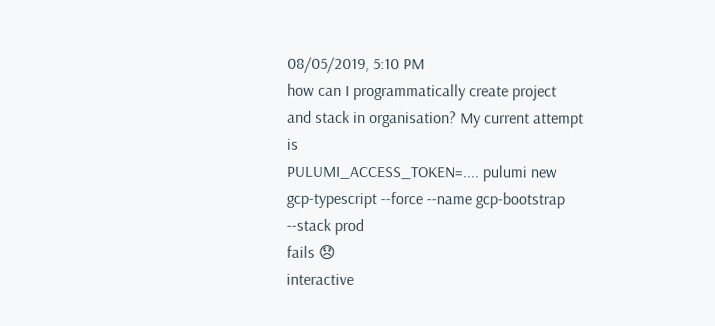08/05/2019, 5:10 PM
how can I programmatically create project and stack in organisation? My current attempt is
PULUMI_ACCESS_TOKEN=.... pulumi new gcp-typescript --force --name gcp-bootstrap --stack prod
fails 😞
interactive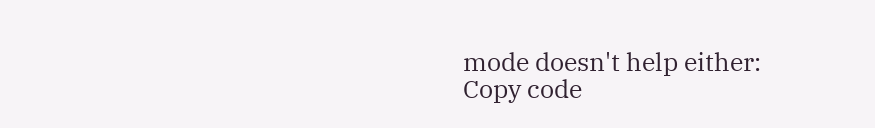mode doesn't help either:
Copy code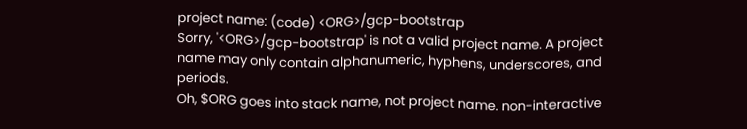project name: (code) <ORG>/gcp-bootstrap
Sorry, '<ORG>/gcp-bootstrap' is not a valid project name. A project name may only contain alphanumeric, hyphens, underscores, and periods.
Oh, $ORG goes into stack name, not project name. non-interactive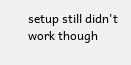setup still didn't work though